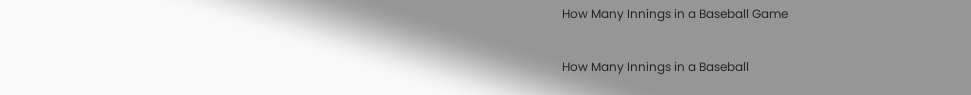How Many Innings in a Baseball Game

How Many Innings in a Baseball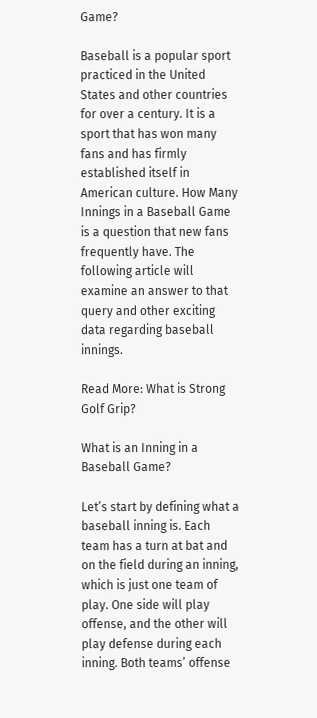Game?

Baseball is a popular sport practiced in the United States and other countries for over a century. It is a sport that has won many fans and has firmly established itself in American culture. How Many Innings in a Baseball Game is a question that new fans frequently have. The following article will examine an answer to that query and other exciting data regarding baseball innings.

Read More: What is Strong Golf Grip?

What is an Inning in a Baseball Game?

Let’s start by defining what a baseball inning is. Each team has a turn at bat and on the field during an inning, which is just one team of play. One side will play offense, and the other will play defense during each inning. Both teams’ offense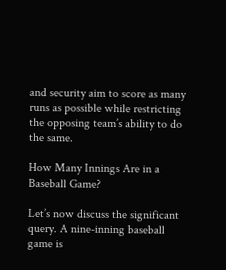and security aim to score as many runs as possible while restricting the opposing team’s ability to do the same.

How Many Innings Are in a Baseball Game?

Let’s now discuss the significant query. A nine-inning baseball game is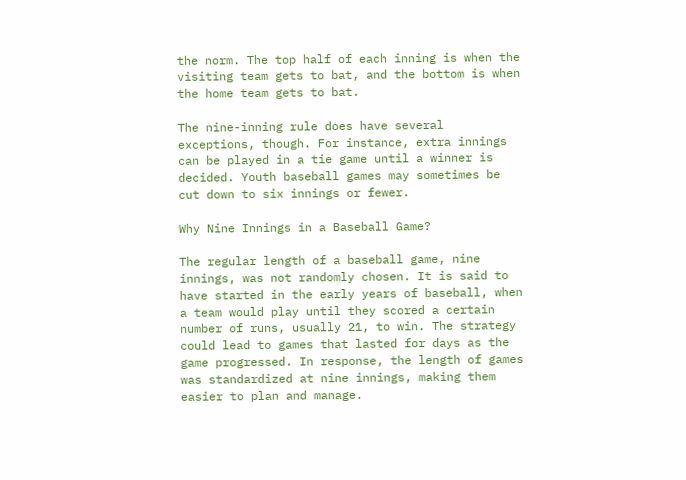the norm. The top half of each inning is when the visiting team gets to bat, and the bottom is when the home team gets to bat.

The nine-inning rule does have several exceptions, though. For instance, extra innings can be played in a tie game until a winner is decided. Youth baseball games may sometimes be cut down to six innings or fewer.

Why Nine Innings in a Baseball Game?

The regular length of a baseball game, nine innings, was not randomly chosen. It is said to have started in the early years of baseball, when a team would play until they scored a certain number of runs, usually 21, to win. The strategy could lead to games that lasted for days as the game progressed. In response, the length of games was standardized at nine innings, making them easier to plan and manage.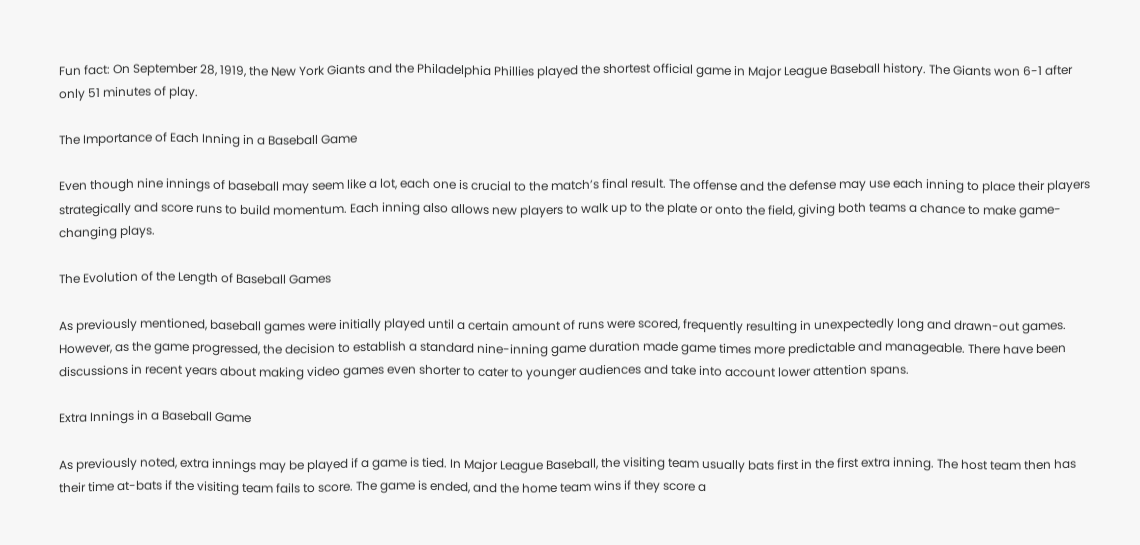Fun fact: On September 28, 1919, the New York Giants and the Philadelphia Phillies played the shortest official game in Major League Baseball history. The Giants won 6-1 after only 51 minutes of play.

The Importance of Each Inning in a Baseball Game

Even though nine innings of baseball may seem like a lot, each one is crucial to the match’s final result. The offense and the defense may use each inning to place their players strategically and score runs to build momentum. Each inning also allows new players to walk up to the plate or onto the field, giving both teams a chance to make game-changing plays.

The Evolution of the Length of Baseball Games

As previously mentioned, baseball games were initially played until a certain amount of runs were scored, frequently resulting in unexpectedly long and drawn-out games. However, as the game progressed, the decision to establish a standard nine-inning game duration made game times more predictable and manageable. There have been discussions in recent years about making video games even shorter to cater to younger audiences and take into account lower attention spans.

Extra Innings in a Baseball Game

As previously noted, extra innings may be played if a game is tied. In Major League Baseball, the visiting team usually bats first in the first extra inning. The host team then has their time at-bats if the visiting team fails to score. The game is ended, and the home team wins if they score a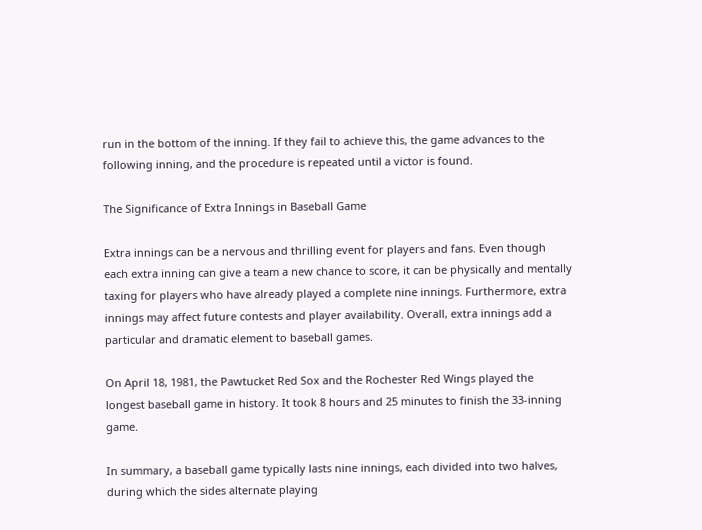run in the bottom of the inning. If they fail to achieve this, the game advances to the following inning, and the procedure is repeated until a victor is found.

The Significance of Extra Innings in Baseball Game

Extra innings can be a nervous and thrilling event for players and fans. Even though each extra inning can give a team a new chance to score, it can be physically and mentally taxing for players who have already played a complete nine innings. Furthermore, extra innings may affect future contests and player availability. Overall, extra innings add a particular and dramatic element to baseball games.

On April 18, 1981, the Pawtucket Red Sox and the Rochester Red Wings played the longest baseball game in history. It took 8 hours and 25 minutes to finish the 33-inning game.

In summary, a baseball game typically lasts nine innings, each divided into two halves, during which the sides alternate playing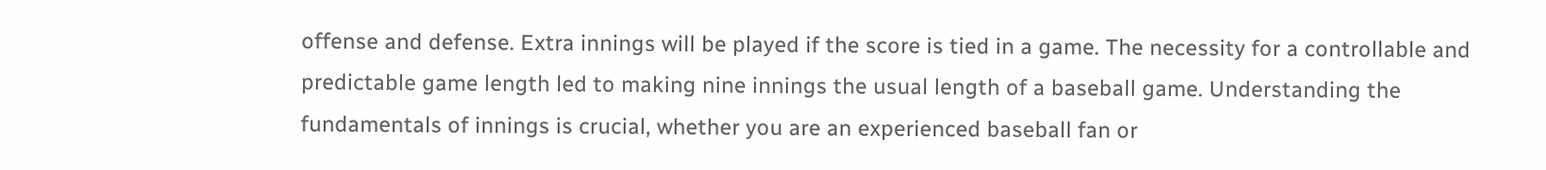offense and defense. Extra innings will be played if the score is tied in a game. The necessity for a controllable and predictable game length led to making nine innings the usual length of a baseball game. Understanding the fundamentals of innings is crucial, whether you are an experienced baseball fan or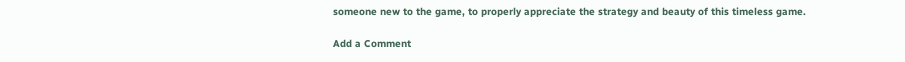someone new to the game, to properly appreciate the strategy and beauty of this timeless game.

Add a Comment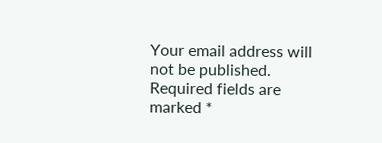Your email address will not be published. Required fields are marked *